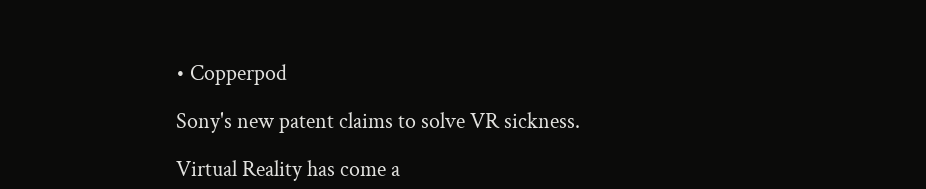• Copperpod

Sony's new patent claims to solve VR sickness.

Virtual Reality has come a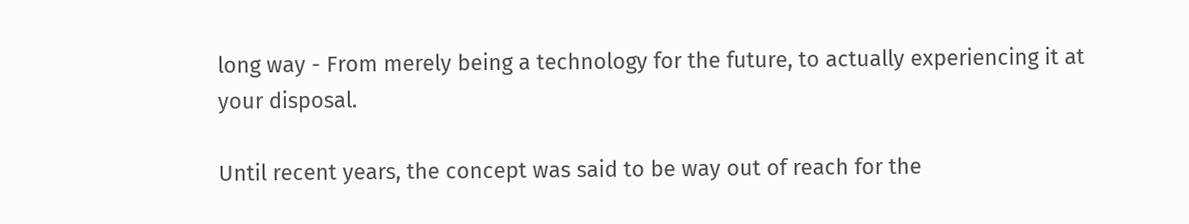long way - From merely being a technology for the future, to actually experiencing it at your disposal.

Until recent years, the concept was said to be way out of reach for the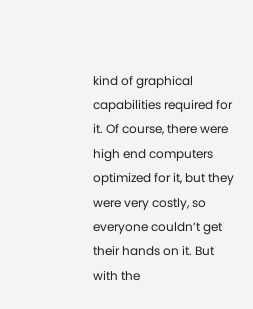kind of graphical capabilities required for it. Of course, there were high end computers optimized for it, but they were very costly, so everyone couldn’t get their hands on it. But with the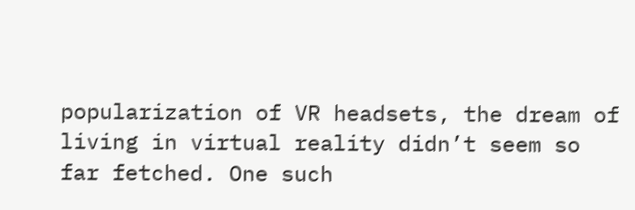popularization of VR headsets, the dream of living in virtual reality didn’t seem so far fetched. One such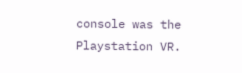console was the Playstation VR.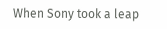When Sony took a leap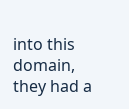into this domain, they had a